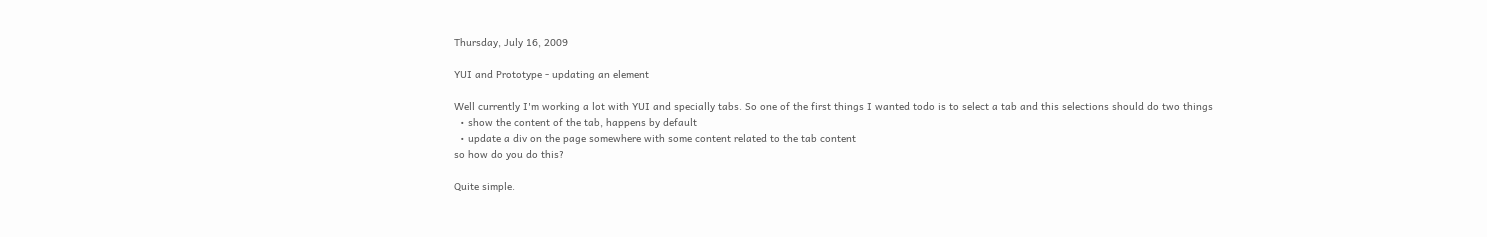Thursday, July 16, 2009

YUI and Prototype - updating an element

Well currently I'm working a lot with YUI and specially tabs. So one of the first things I wanted todo is to select a tab and this selections should do two things
  • show the content of the tab, happens by default
  • update a div on the page somewhere with some content related to the tab content
so how do you do this?

Quite simple.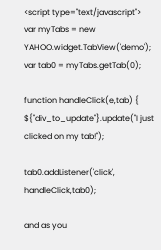<script type="text/javascript">
var myTabs = new YAHOO.widget.TabView('demo');
var tab0 = myTabs.getTab(0);

function handleClick(e,tab) {
${"div_to_update"}.update("I just clicked on my tab!");

tab0.addListener('click', handleClick,tab0);

and as you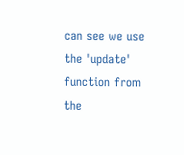can see we use the 'update' function from the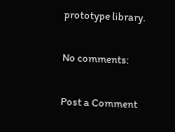prototype library.

No comments:

Post a Comment